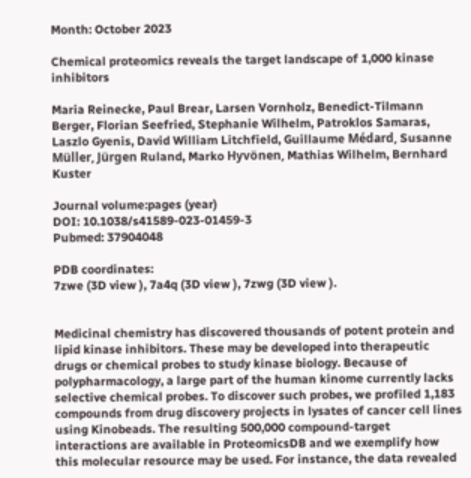Month: October 2023

Chemical proteomics reveals the target landscape of 1,000 kinase inhibitors

Maria Reinecke, Paul Brear, Larsen Vornholz, Benedict-Tilmann Berger, Florian Seefried, Stephanie Wilhelm, Patroklos Samaras, Laszlo Gyenis, David William Litchfield, Guillaume Médard, Susanne Müller, Jürgen Ruland, Marko Hyvönen, Mathias Wilhelm, Bernhard Kuster

Journal volume:pages (year)
DOI: 10.1038/s41589-023-01459-3
Pubmed: 37904048

PDB coordinates:
7zwe (3D view ), 7a4q (3D view ), 7zwg (3D view ).


Medicinal chemistry has discovered thousands of potent protein and lipid kinase inhibitors. These may be developed into therapeutic drugs or chemical probes to study kinase biology. Because of polypharmacology, a large part of the human kinome currently lacks selective chemical probes. To discover such probes, we profiled 1,183 compounds from drug discovery projects in lysates of cancer cell lines using Kinobeads. The resulting 500,000 compound-target interactions are available in ProteomicsDB and we exemplify how this molecular resource may be used. For instance, the data revealed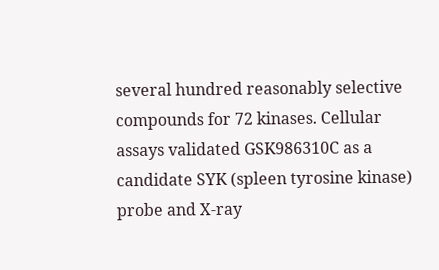several hundred reasonably selective compounds for 72 kinases. Cellular assays validated GSK986310C as a candidate SYK (spleen tyrosine kinase) probe and X-ray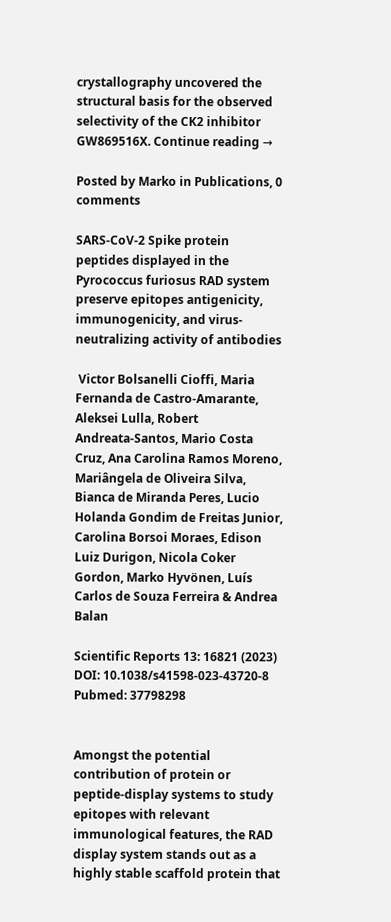crystallography uncovered the structural basis for the observed selectivity of the CK2 inhibitor GW869516X. Continue reading →

Posted by Marko in Publications, 0 comments

SARS-CoV-2 Spike protein peptides displayed in the Pyrococcus furiosus RAD system preserve epitopes antigenicity, immunogenicity, and virus-neutralizing activity of antibodies

 Victor Bolsanelli Cioffi, Maria Fernanda de Castro‑Amarante, Aleksei Lulla, Robert Andreata‑Santos, Mario Costa Cruz, Ana Carolina Ramos Moreno, Mariângela de Oliveira Silva, Bianca de Miranda Peres, Lucio Holanda Gondim de Freitas Junior, Carolina Borsoi Moraes, Edison Luiz Durigon, Nicola Coker Gordon, Marko Hyvönen, Luís Carlos de Souza Ferreira & Andrea Balan

Scientific Reports 13: 16821 (2023)
DOI: 10.1038/s41598-023-43720-8
Pubmed: 37798298


Amongst the potential contribution of protein or peptide-display systems to study epitopes with relevant immunological features, the RAD display system stands out as a highly stable scaffold protein that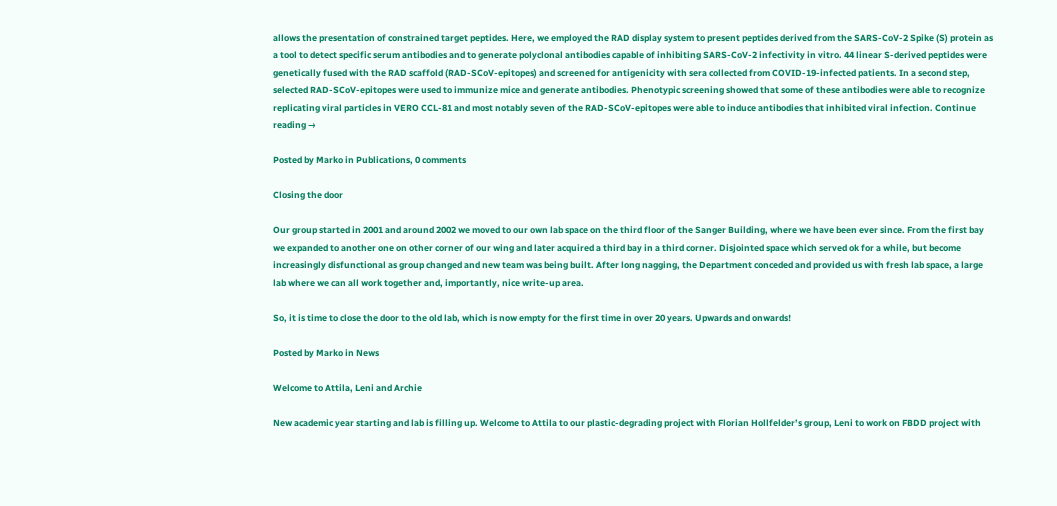allows the presentation of constrained target peptides. Here, we employed the RAD display system to present peptides derived from the SARS-CoV-2 Spike (S) protein as a tool to detect specific serum antibodies and to generate polyclonal antibodies capable of inhibiting SARS-CoV-2 infectivity in vitro. 44 linear S-derived peptides were genetically fused with the RAD scaffold (RAD-SCoV-epitopes) and screened for antigenicity with sera collected from COVID-19-infected patients. In a second step, selected RAD-SCoV-epitopes were used to immunize mice and generate antibodies. Phenotypic screening showed that some of these antibodies were able to recognize replicating viral particles in VERO CCL-81 and most notably seven of the RAD-SCoV-epitopes were able to induce antibodies that inhibited viral infection. Continue reading →

Posted by Marko in Publications, 0 comments

Closing the door

Our group started in 2001 and around 2002 we moved to our own lab space on the third floor of the Sanger Building, where we have been ever since. From the first bay we expanded to another one on other corner of our wing and later acquired a third bay in a third corner. Disjointed space which served ok for a while, but become increasingly disfunctional as group changed and new team was being built. After long nagging, the Department conceded and provided us with fresh lab space, a large lab where we can all work together and, importantly, nice write-up area.

So, it is time to close the door to the old lab, which is now empty for the first time in over 20 years. Upwards and onwards!

Posted by Marko in News

Welcome to Attila, Leni and Archie

New academic year starting and lab is filling up. Welcome to Attila to our plastic-degrading project with Florian Hollfelder’s group, Leni to work on FBDD project with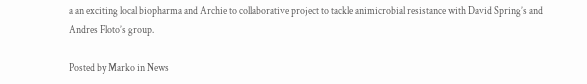a an exciting local biopharma and Archie to collaborative project to tackle animicrobial resistance with David Spring’s and Andres Floto’s group.

Posted by Marko in News